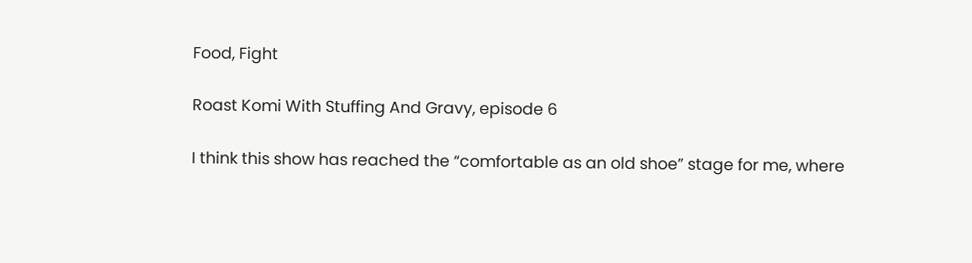Food, Fight

Roast Komi With Stuffing And Gravy, episode 6

I think this show has reached the “comfortable as an old shoe” stage for me, where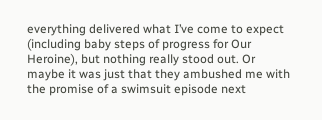everything delivered what I’ve come to expect (including baby steps of progress for Our Heroine), but nothing really stood out. Or maybe it was just that they ambushed me with the promise of a swimsuit episode next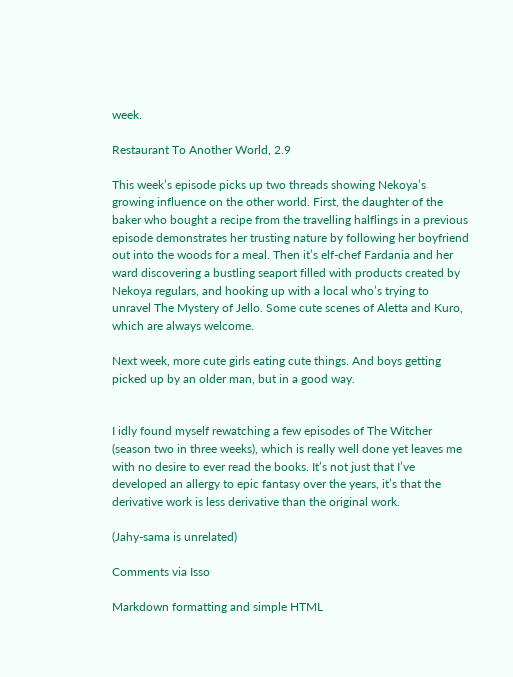week.

Restaurant To Another World, 2.9

This week’s episode picks up two threads showing Nekoya’s growing influence on the other world. First, the daughter of the baker who bought a recipe from the travelling halflings in a previous episode demonstrates her trusting nature by following her boyfriend out into the woods for a meal. Then it’s elf-chef Fardania and her ward discovering a bustling seaport filled with products created by Nekoya regulars, and hooking up with a local who’s trying to unravel The Mystery of Jello. Some cute scenes of Aletta and Kuro, which are always welcome.

Next week, more cute girls eating cute things. And boys getting picked up by an older man, but in a good way.


I idly found myself rewatching a few episodes of The Witcher (season two in three weeks), which is really well done yet leaves me with no desire to ever read the books. It’s not just that I’ve developed an allergy to epic fantasy over the years, it’s that the derivative work is less derivative than the original work.

(Jahy-sama is unrelated)

Comments via Isso

Markdown formatting and simple HTML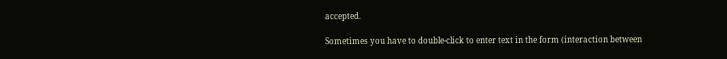accepted.

Sometimes you have to double-click to enter text in the form (interaction between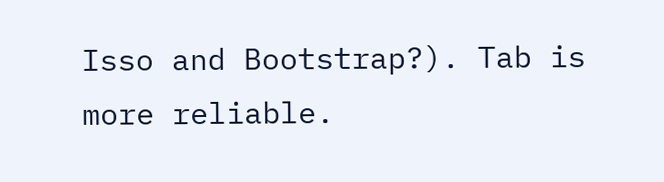Isso and Bootstrap?). Tab is more reliable.